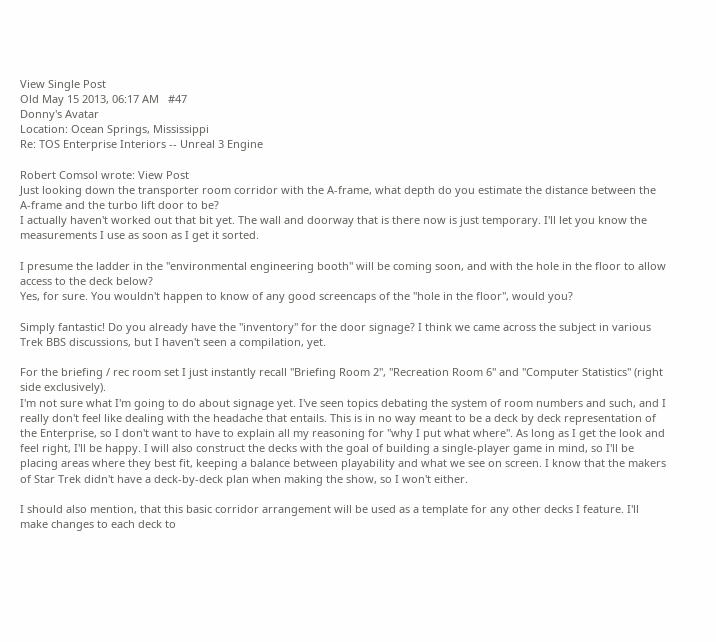View Single Post
Old May 15 2013, 06:17 AM   #47
Donny's Avatar
Location: Ocean Springs, Mississippi
Re: TOS Enterprise Interiors -- Unreal 3 Engine

Robert Comsol wrote: View Post
Just looking down the transporter room corridor with the A-frame, what depth do you estimate the distance between the A-frame and the turbo lift door to be?
I actually haven't worked out that bit yet. The wall and doorway that is there now is just temporary. I'll let you know the measurements I use as soon as I get it sorted.

I presume the ladder in the "environmental engineering booth" will be coming soon, and with the hole in the floor to allow access to the deck below?
Yes, for sure. You wouldn't happen to know of any good screencaps of the "hole in the floor", would you?

Simply fantastic! Do you already have the "inventory" for the door signage? I think we came across the subject in various Trek BBS discussions, but I haven't seen a compilation, yet.

For the briefing / rec room set I just instantly recall "Briefing Room 2", "Recreation Room 6" and "Computer Statistics" (right side exclusively).
I'm not sure what I'm going to do about signage yet. I've seen topics debating the system of room numbers and such, and I really don't feel like dealing with the headache that entails. This is in no way meant to be a deck by deck representation of the Enterprise, so I don't want to have to explain all my reasoning for "why I put what where". As long as I get the look and feel right, I'll be happy. I will also construct the decks with the goal of building a single-player game in mind, so I'll be placing areas where they best fit, keeping a balance between playability and what we see on screen. I know that the makers of Star Trek didn't have a deck-by-deck plan when making the show, so I won't either.

I should also mention, that this basic corridor arrangement will be used as a template for any other decks I feature. I'll make changes to each deck to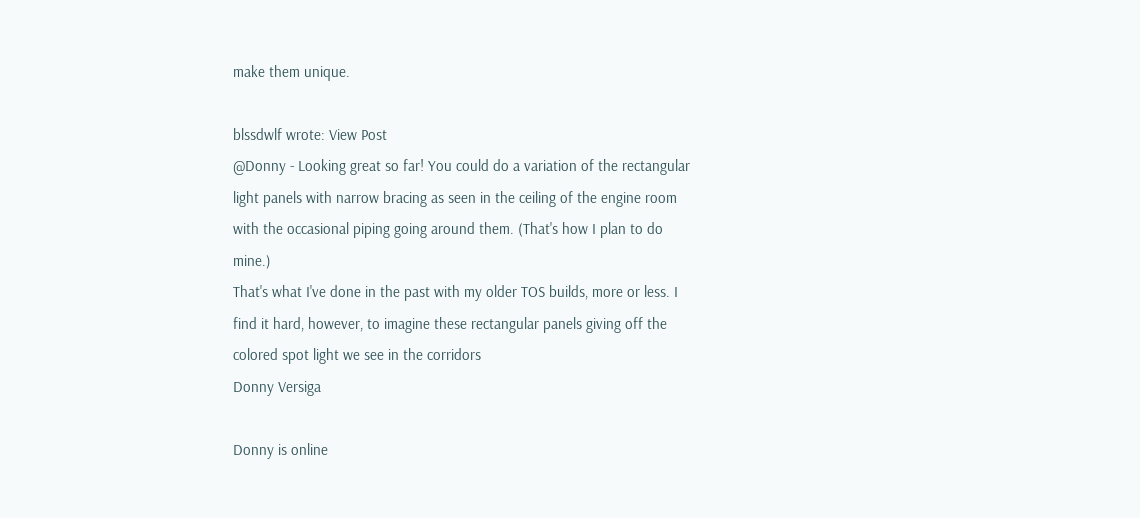make them unique.

blssdwlf wrote: View Post
@Donny - Looking great so far! You could do a variation of the rectangular light panels with narrow bracing as seen in the ceiling of the engine room with the occasional piping going around them. (That's how I plan to do mine.)
That's what I've done in the past with my older TOS builds, more or less. I find it hard, however, to imagine these rectangular panels giving off the colored spot light we see in the corridors
Donny Versiga

Donny is online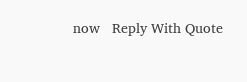now   Reply With Quote